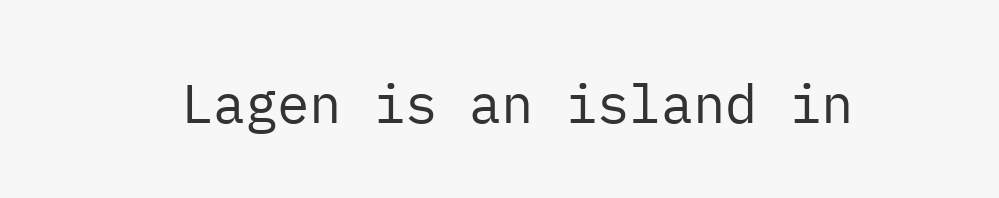Lagen is an island in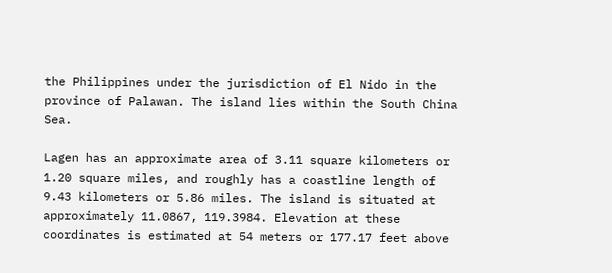the Philippines under the jurisdiction of El Nido in the province of Palawan. The island lies within the South China Sea.

Lagen has an approximate area of 3.11 square kilometers or 1.20 square miles, and roughly has a coastline length of 9.43 kilometers or 5.86 miles. The island is situated at approximately 11.0867, 119.3984. Elevation at these coordinates is estimated at 54 meters or 177.17 feet above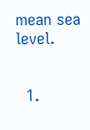mean sea level.


  1.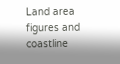Land area figures and coastline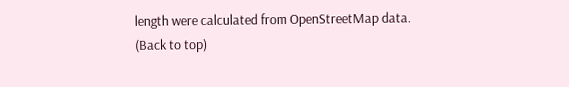length were calculated from OpenStreetMap data.
(Back to top)